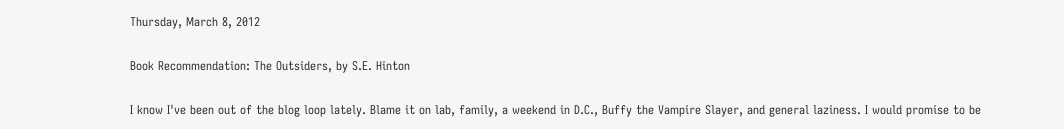Thursday, March 8, 2012

Book Recommendation: The Outsiders, by S.E. Hinton

I know I've been out of the blog loop lately. Blame it on lab, family, a weekend in D.C., Buffy the Vampire Slayer, and general laziness. I would promise to be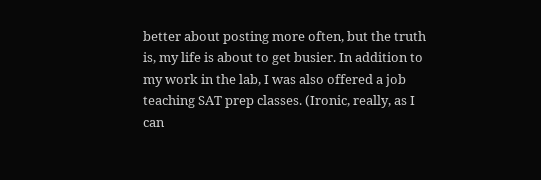better about posting more often, but the truth is, my life is about to get busier. In addition to my work in the lab, I was also offered a job teaching SAT prep classes. (Ironic, really, as I can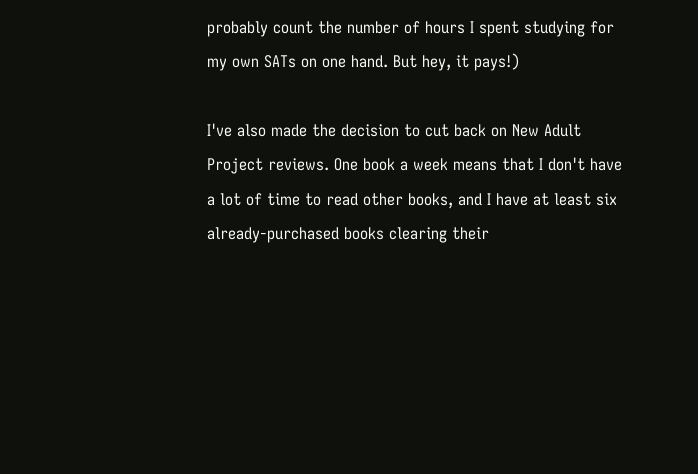probably count the number of hours I spent studying for my own SATs on one hand. But hey, it pays!)

I've also made the decision to cut back on New Adult Project reviews. One book a week means that I don't have a lot of time to read other books, and I have at least six already-purchased books clearing their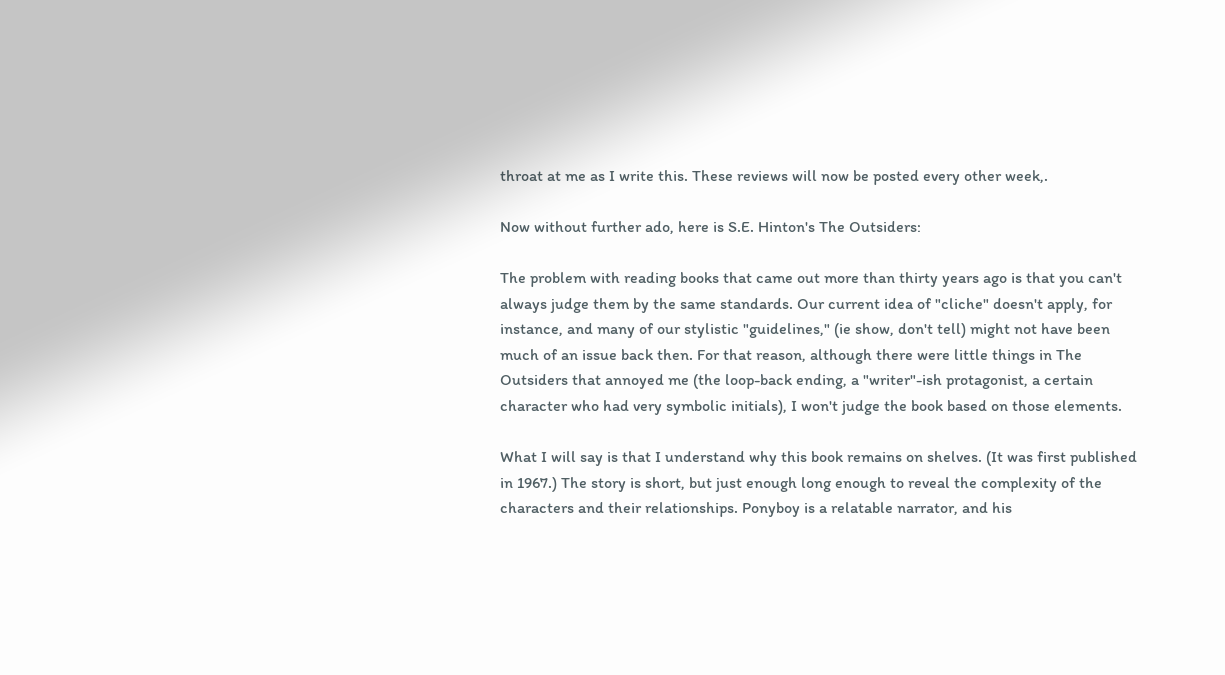throat at me as I write this. These reviews will now be posted every other week,.

Now without further ado, here is S.E. Hinton's The Outsiders:

The problem with reading books that came out more than thirty years ago is that you can't always judge them by the same standards. Our current idea of "cliche" doesn't apply, for instance, and many of our stylistic "guidelines," (ie show, don't tell) might not have been much of an issue back then. For that reason, although there were little things in The Outsiders that annoyed me (the loop-back ending, a "writer"-ish protagonist, a certain character who had very symbolic initials), I won't judge the book based on those elements.

What I will say is that I understand why this book remains on shelves. (It was first published in 1967.) The story is short, but just enough long enough to reveal the complexity of the characters and their relationships. Ponyboy is a relatable narrator, and his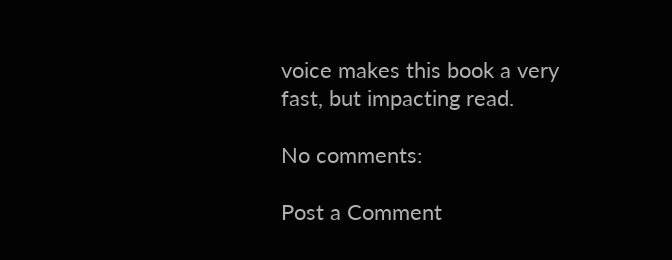voice makes this book a very fast, but impacting read.

No comments:

Post a Comment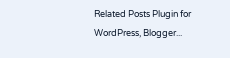Related Posts Plugin for WordPress, Blogger...